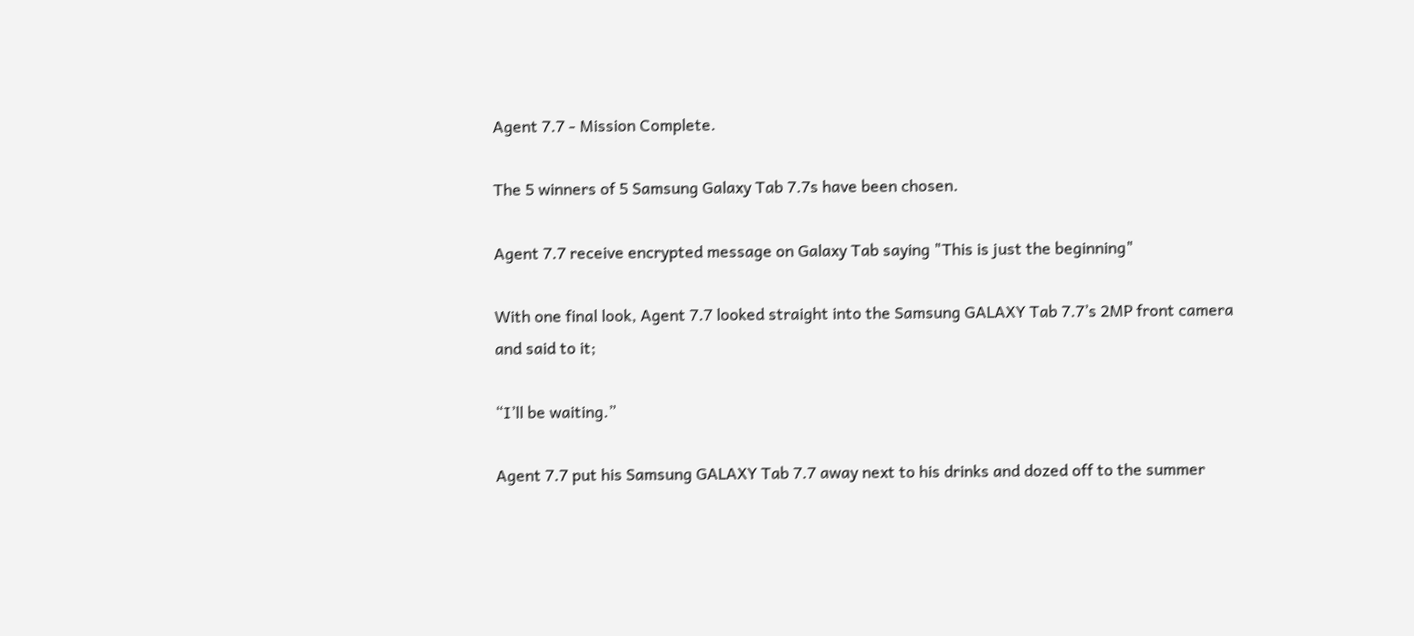Agent 7.7 - Mission Complete.

The 5 winners of 5 Samsung Galaxy Tab 7.7s have been chosen.

Agent 7.7 receive encrypted message on Galaxy Tab saying "This is just the beginning"

With one final look, Agent 7.7 looked straight into the Samsung GALAXY Tab 7.7’s 2MP front camera and said to it;

“I’ll be waiting.”

Agent 7.7 put his Samsung GALAXY Tab 7.7 away next to his drinks and dozed off to the summer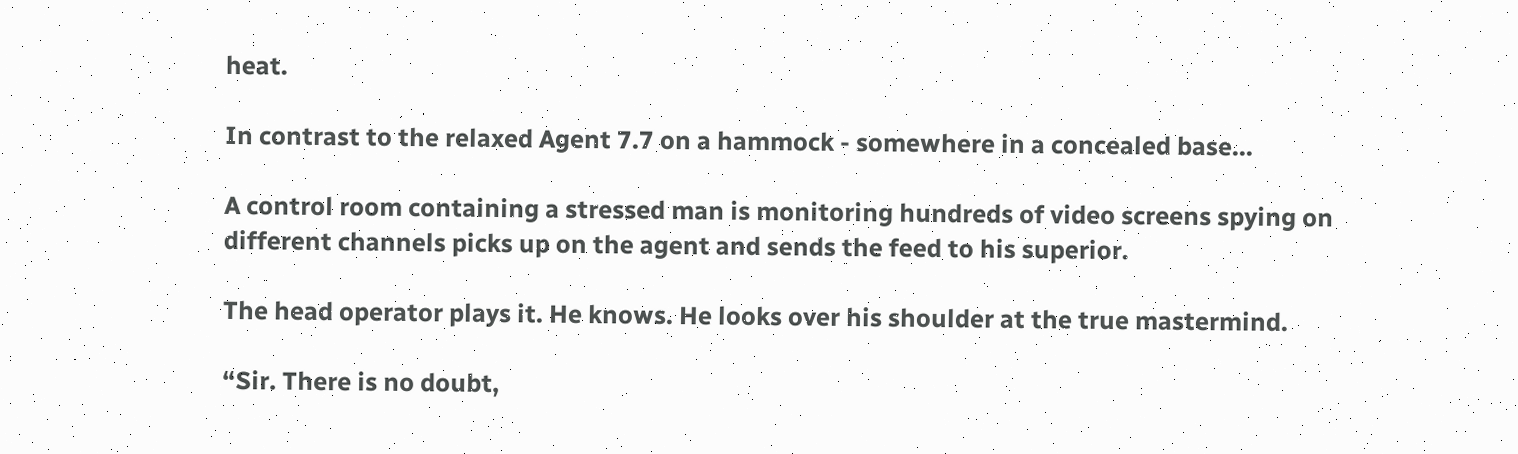heat.

In contrast to the relaxed Agent 7.7 on a hammock - somewhere in a concealed base...

A control room containing a stressed man is monitoring hundreds of video screens spying on different channels picks up on the agent and sends the feed to his superior.

The head operator plays it. He knows. He looks over his shoulder at the true mastermind.

“Sir. There is no doubt,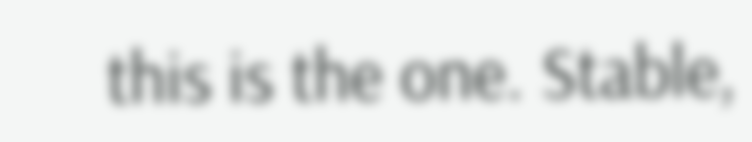this is the one. Stable,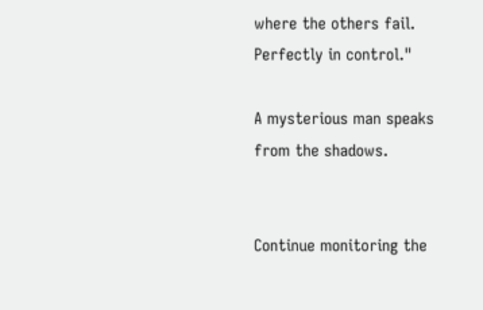where the others fail. Perfectly in control."

A mysterious man speaks from the shadows.


Continue monitoring the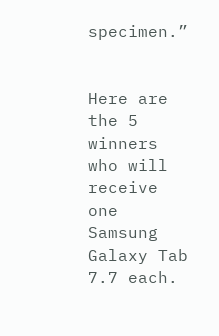specimen.”


Here are the 5 winners who will receive one Samsung Galaxy Tab 7.7 each.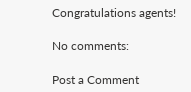Congratulations agents!

No comments:

Post a Comment